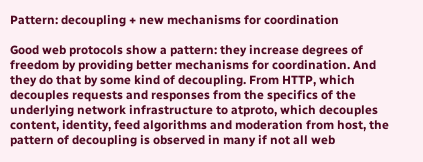Pattern: decoupling + new mechanisms for coordination

Good web protocols show a pattern: they increase degrees of freedom by providing better mechanisms for coordination. And they do that by some kind of decoupling. From HTTP, which decouples requests and responses from the specifics of the underlying network infrastructure to atproto, which decouples content, identity, feed algorithms and moderation from host, the pattern of decoupling is observed in many if not all web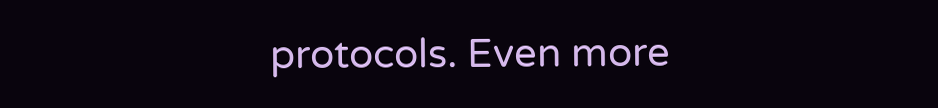protocols. Even more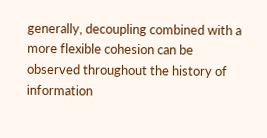generally, decoupling combined with a more flexible cohesion can be observed throughout the history of information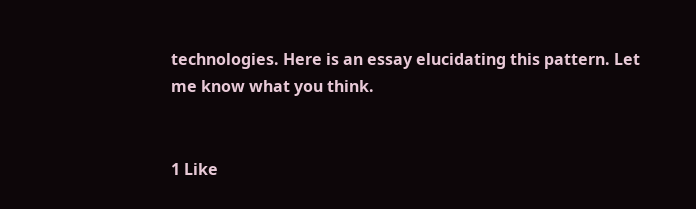technologies. Here is an essay elucidating this pattern. Let me know what you think.


1 Like